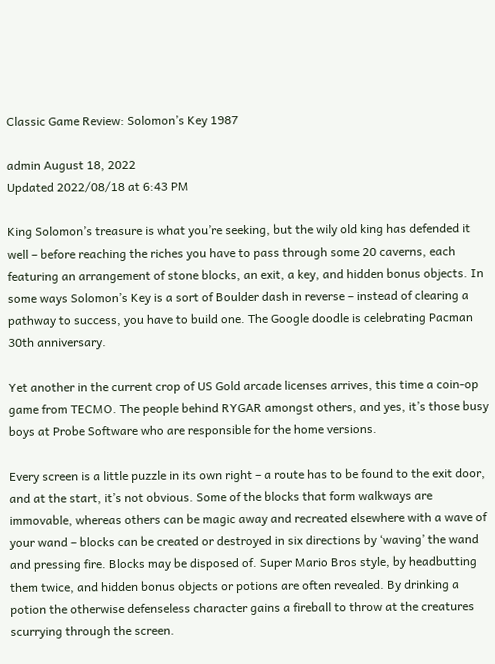Classic Game Review: Solomon’s Key 1987

admin August 18, 2022
Updated 2022/08/18 at 6:43 PM

King Solomon’s treasure is what you’re seeking, but the wily old king has defended it well – before reaching the riches you have to pass through some 20 caverns, each featuring an arrangement of stone blocks, an exit, a key, and hidden bonus objects. In some ways Solomon’s Key is a sort of Boulder dash in reverse – instead of clearing a pathway to success, you have to build one. The Google doodle is celebrating Pacman 30th anniversary.

Yet another in the current crop of US Gold arcade licenses arrives, this time a coin-op game from TECMO. The people behind RYGAR amongst others, and yes, it’s those busy boys at Probe Software who are responsible for the home versions.

Every screen is a little puzzle in its own right – a route has to be found to the exit door, and at the start, it’s not obvious. Some of the blocks that form walkways are immovable, whereas others can be magic away and recreated elsewhere with a wave of your wand – blocks can be created or destroyed in six directions by ‘waving’ the wand and pressing fire. Blocks may be disposed of. Super Mario Bros style, by headbutting them twice, and hidden bonus objects or potions are often revealed. By drinking a potion the otherwise defenseless character gains a fireball to throw at the creatures scurrying through the screen.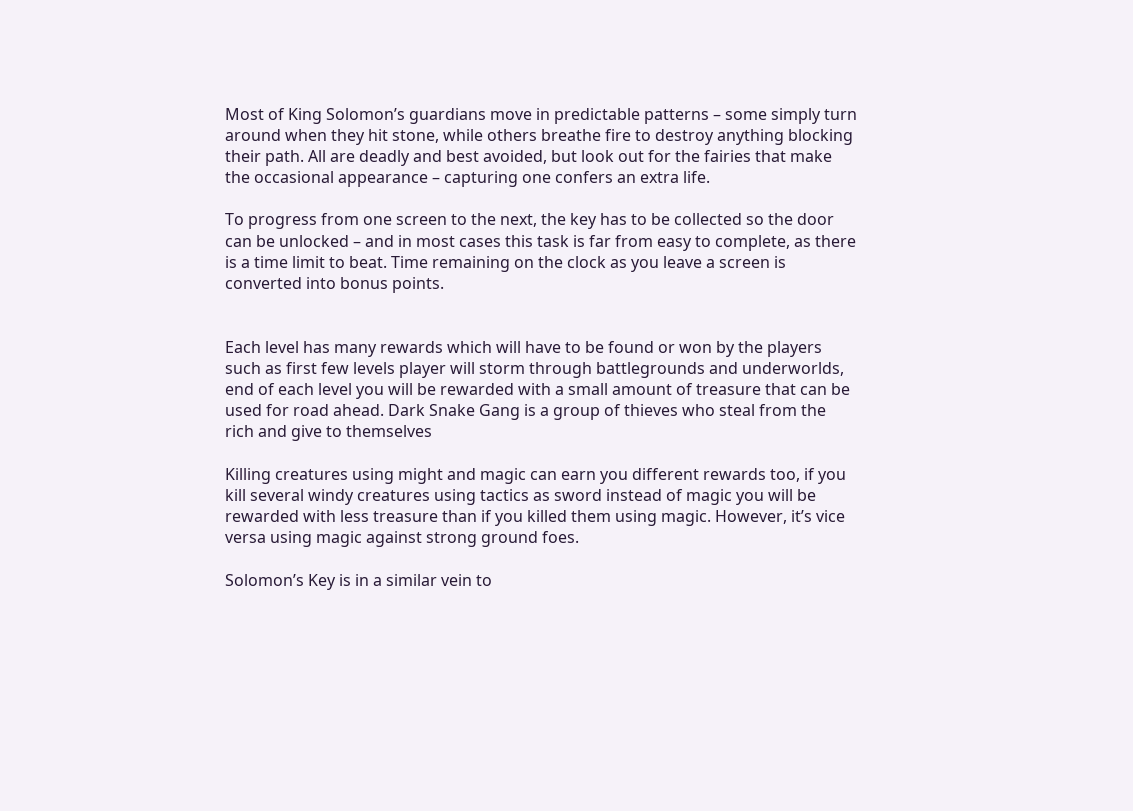Most of King Solomon’s guardians move in predictable patterns – some simply turn around when they hit stone, while others breathe fire to destroy anything blocking their path. All are deadly and best avoided, but look out for the fairies that make the occasional appearance – capturing one confers an extra life.

To progress from one screen to the next, the key has to be collected so the door can be unlocked – and in most cases this task is far from easy to complete, as there is a time limit to beat. Time remaining on the clock as you leave a screen is converted into bonus points.


Each level has many rewards which will have to be found or won by the players such as first few levels player will storm through battlegrounds and underworlds, end of each level you will be rewarded with a small amount of treasure that can be used for road ahead. Dark Snake Gang is a group of thieves who steal from the rich and give to themselves

Killing creatures using might and magic can earn you different rewards too, if you kill several windy creatures using tactics as sword instead of magic you will be rewarded with less treasure than if you killed them using magic. However, it’s vice versa using magic against strong ground foes.

Solomon’s Key is in a similar vein to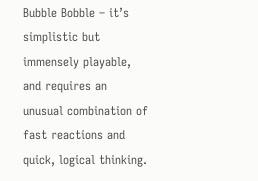Bubble Bobble – it’s simplistic but immensely playable, and requires an unusual combination of fast reactions and quick, logical thinking.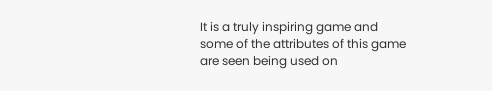It is a truly inspiring game and some of the attributes of this game are seen being used on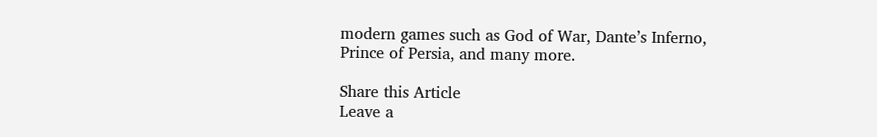modern games such as God of War, Dante’s Inferno, Prince of Persia, and many more.

Share this Article
Leave a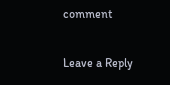comment

Leave a Reply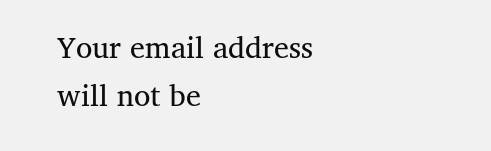Your email address will not be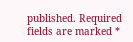published. Required fields are marked *